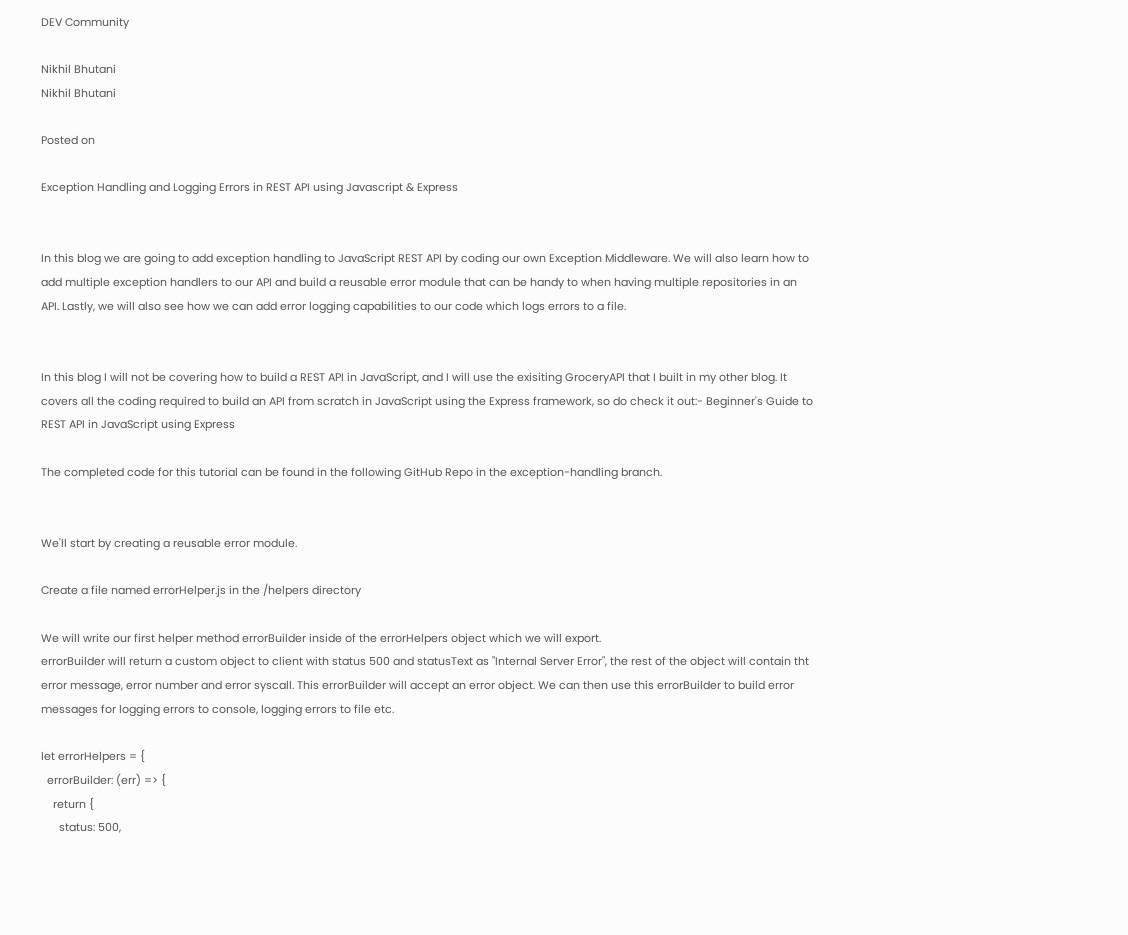DEV Community

Nikhil Bhutani
Nikhil Bhutani

Posted on

Exception Handling and Logging Errors in REST API using Javascript & Express


In this blog we are going to add exception handling to JavaScript REST API by coding our own Exception Middleware. We will also learn how to add multiple exception handlers to our API and build a reusable error module that can be handy to when having multiple repositories in an API. Lastly, we will also see how we can add error logging capabilities to our code which logs errors to a file.


In this blog I will not be covering how to build a REST API in JavaScript, and I will use the exisiting GroceryAPI that I built in my other blog. It covers all the coding required to build an API from scratch in JavaScript using the Express framework, so do check it out:- Beginner's Guide to REST API in JavaScript using Express

The completed code for this tutorial can be found in the following GitHub Repo in the exception-handling branch.


We'll start by creating a reusable error module.

Create a file named errorHelper.js in the /helpers directory

We will write our first helper method errorBuilder inside of the errorHelpers object which we will export.
errorBuilder will return a custom object to client with status 500 and statusText as "Internal Server Error", the rest of the object will contain tht error message, error number and error syscall. This errorBuilder will accept an error object. We can then use this errorBuilder to build error messages for logging errors to console, logging errors to file etc.

let errorHelpers = {
  errorBuilder: (err) => {
    return {
      status: 500,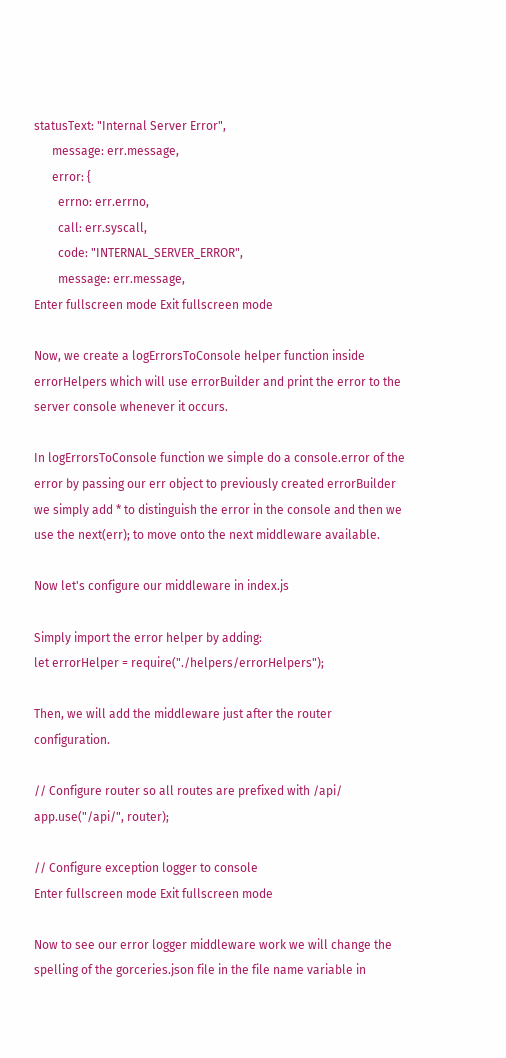statusText: "Internal Server Error",
      message: err.message,
      error: {
        errno: err.errno,
        call: err.syscall,
        code: "INTERNAL_SERVER_ERROR",
        message: err.message,
Enter fullscreen mode Exit fullscreen mode

Now, we create a logErrorsToConsole helper function inside errorHelpers which will use errorBuilder and print the error to the server console whenever it occurs.

In logErrorsToConsole function we simple do a console.error of the error by passing our err object to previously created errorBuilder we simply add * to distinguish the error in the console and then we use the next(err); to move onto the next middleware available.

Now let's configure our middleware in index.js

Simply import the error helper by adding:
let errorHelper = require("./helpers/errorHelpers");

Then, we will add the middleware just after the router configuration.

// Configure router so all routes are prefixed with /api/
app.use("/api/", router);

// Configure exception logger to console
Enter fullscreen mode Exit fullscreen mode

Now to see our error logger middleware work we will change the spelling of the gorceries.json file in the file name variable in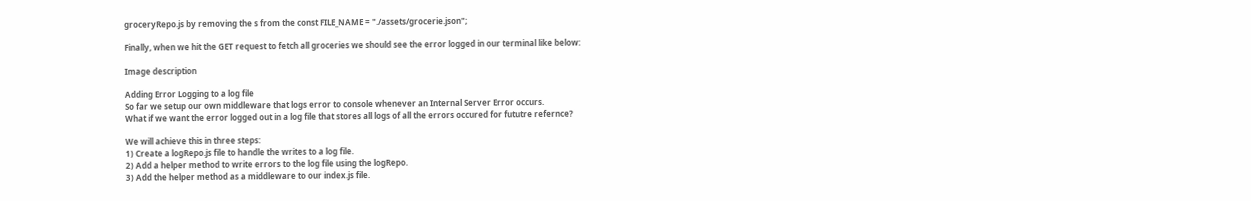groceryRepo.js by removing the s from the const FILE_NAME = "./assets/grocerie.json";

Finally, when we hit the GET request to fetch all groceries we should see the error logged in our terminal like below:

Image description

Adding Error Logging to a log file
So far we setup our own middleware that logs error to console whenever an Internal Server Error occurs.
What if we want the error logged out in a log file that stores all logs of all the errors occured for fututre refernce?

We will achieve this in three steps:
1) Create a logRepo.js file to handle the writes to a log file.
2) Add a helper method to write errors to the log file using the logRepo.
3) Add the helper method as a middleware to our index.js file.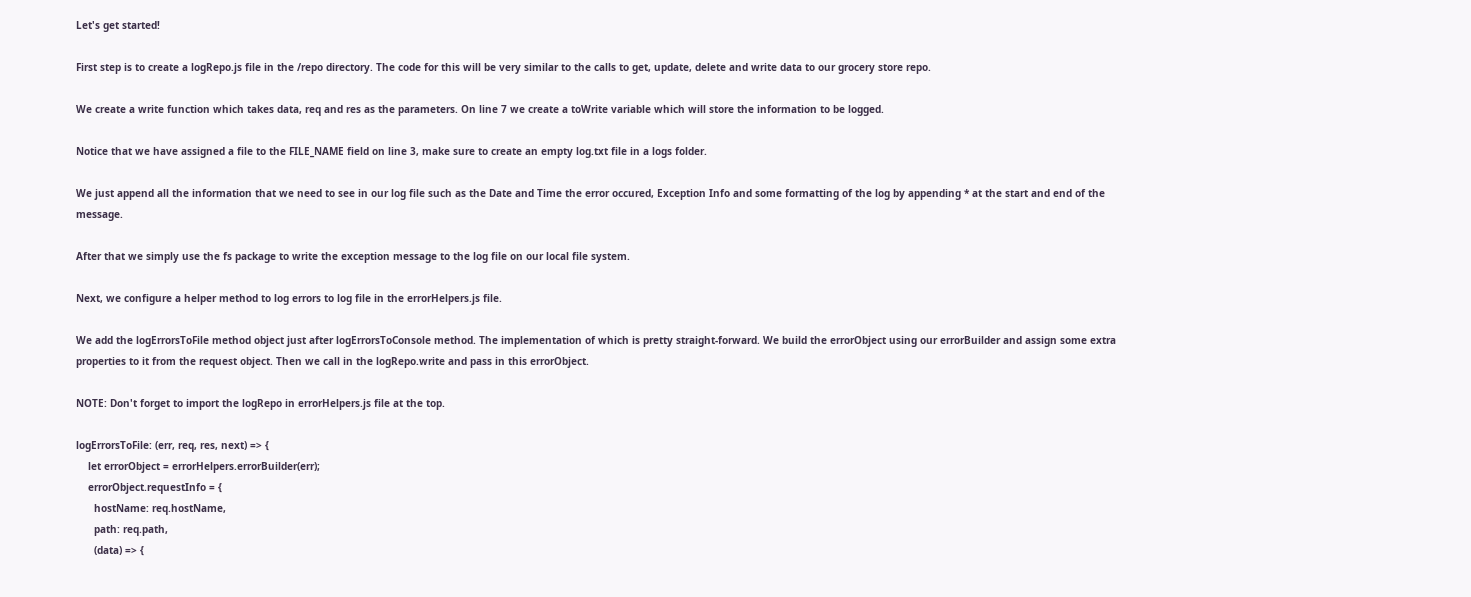Let's get started!

First step is to create a logRepo.js file in the /repo directory. The code for this will be very similar to the calls to get, update, delete and write data to our grocery store repo.

We create a write function which takes data, req and res as the parameters. On line 7 we create a toWrite variable which will store the information to be logged.

Notice that we have assigned a file to the FILE_NAME field on line 3, make sure to create an empty log.txt file in a logs folder.

We just append all the information that we need to see in our log file such as the Date and Time the error occured, Exception Info and some formatting of the log by appending * at the start and end of the message.

After that we simply use the fs package to write the exception message to the log file on our local file system.

Next, we configure a helper method to log errors to log file in the errorHelpers.js file.

We add the logErrorsToFile method object just after logErrorsToConsole method. The implementation of which is pretty straight-forward. We build the errorObject using our errorBuilder and assign some extra properties to it from the request object. Then we call in the logRepo.write and pass in this errorObject.

NOTE: Don't forget to import the logRepo in errorHelpers.js file at the top.

logErrorsToFile: (err, req, res, next) => {
    let errorObject = errorHelpers.errorBuilder(err);
    errorObject.requestInfo = {
      hostName: req.hostName,
      path: req.path,
      (data) => {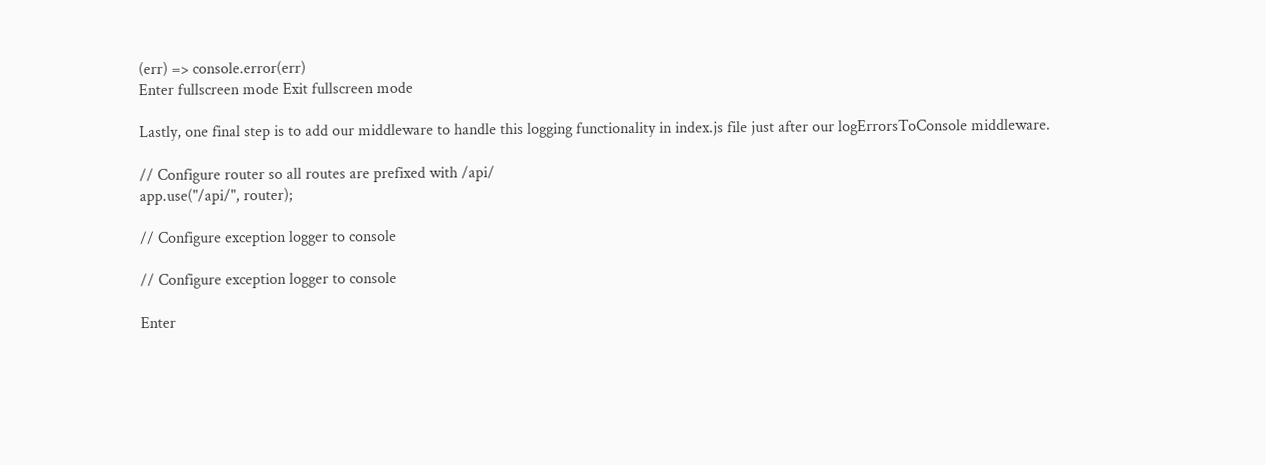(err) => console.error(err)
Enter fullscreen mode Exit fullscreen mode

Lastly, one final step is to add our middleware to handle this logging functionality in index.js file just after our logErrorsToConsole middleware.

// Configure router so all routes are prefixed with /api/
app.use("/api/", router);

// Configure exception logger to console

// Configure exception logger to console

Enter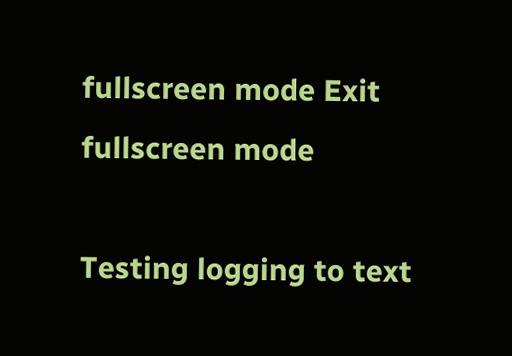fullscreen mode Exit fullscreen mode

Testing logging to text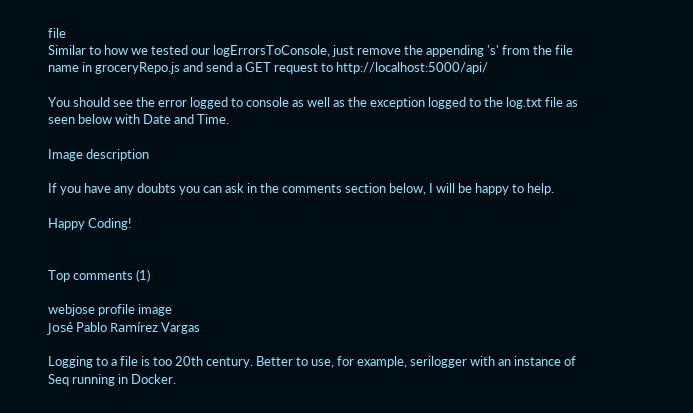file
Similar to how we tested our logErrorsToConsole, just remove the appending 's' from the file name in groceryRepo.js and send a GET request to http://localhost:5000/api/

You should see the error logged to console as well as the exception logged to the log.txt file as seen below with Date and Time.

Image description

If you have any doubts you can ask in the comments section below, I will be happy to help.

Happy Coding!


Top comments (1)

webjose profile image
José Pablo Ramírez Vargas

Logging to a file is too 20th century. Better to use, for example, serilogger with an instance of Seq running in Docker.